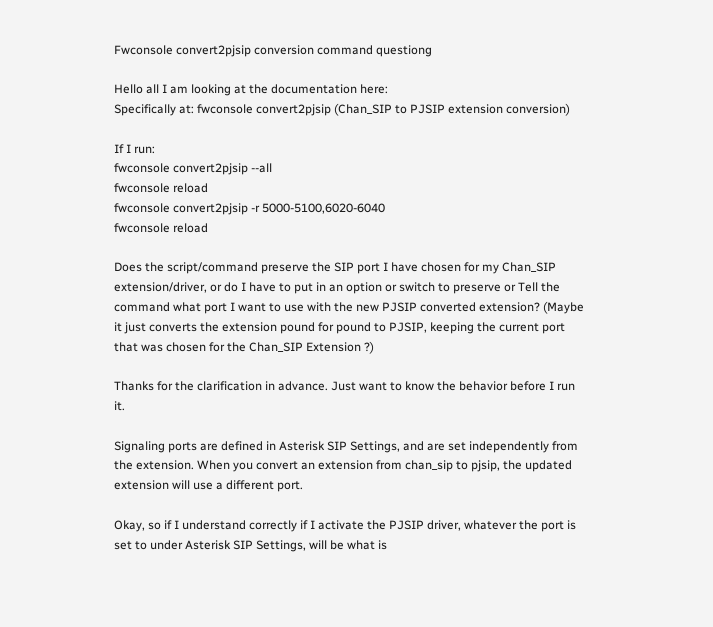Fwconsole convert2pjsip conversion command questiong

Hello all I am looking at the documentation here:
Specifically at: fwconsole convert2pjsip (Chan_SIP to PJSIP extension conversion)

If I run:
fwconsole convert2pjsip --all
fwconsole reload
fwconsole convert2pjsip -r 5000-5100,6020-6040
fwconsole reload

Does the script/command preserve the SIP port I have chosen for my Chan_SIP extension/driver, or do I have to put in an option or switch to preserve or Tell the command what port I want to use with the new PJSIP converted extension? (Maybe it just converts the extension pound for pound to PJSIP, keeping the current port that was chosen for the Chan_SIP Extension ?)

Thanks for the clarification in advance. Just want to know the behavior before I run it.

Signaling ports are defined in Asterisk SIP Settings, and are set independently from the extension. When you convert an extension from chan_sip to pjsip, the updated extension will use a different port.

Okay, so if I understand correctly if I activate the PJSIP driver, whatever the port is set to under Asterisk SIP Settings, will be what is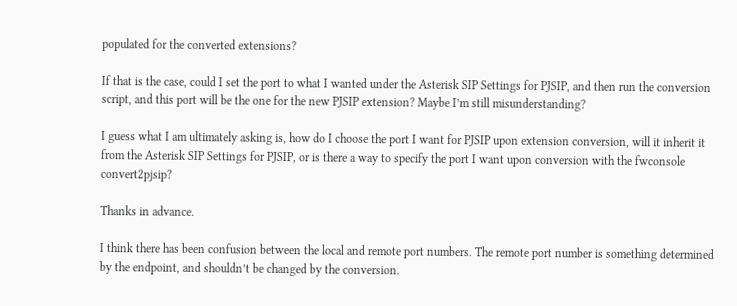populated for the converted extensions?

If that is the case, could I set the port to what I wanted under the Asterisk SIP Settings for PJSIP, and then run the conversion script, and this port will be the one for the new PJSIP extension? Maybe I’m still misunderstanding?

I guess what I am ultimately asking is, how do I choose the port I want for PJSIP upon extension conversion, will it inherit it from the Asterisk SIP Settings for PJSIP, or is there a way to specify the port I want upon conversion with the fwconsole convert2pjsip?

Thanks in advance.

I think there has been confusion between the local and remote port numbers. The remote port number is something determined by the endpoint, and shouldn’t be changed by the conversion.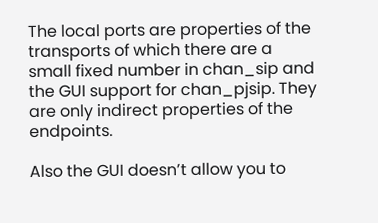The local ports are properties of the transports of which there are a small fixed number in chan_sip and the GUI support for chan_pjsip. They are only indirect properties of the endpoints.

Also the GUI doesn’t allow you to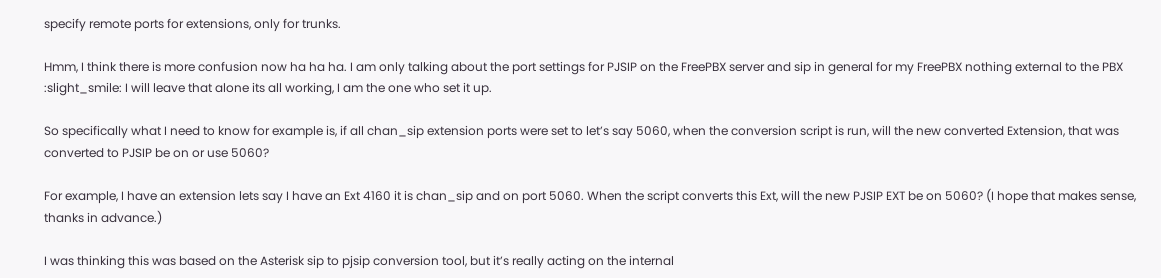specify remote ports for extensions, only for trunks.

Hmm, I think there is more confusion now ha ha ha. I am only talking about the port settings for PJSIP on the FreePBX server and sip in general for my FreePBX nothing external to the PBX :slight_smile: I will leave that alone its all working, I am the one who set it up.

So specifically what I need to know for example is, if all chan_sip extension ports were set to let’s say 5060, when the conversion script is run, will the new converted Extension, that was converted to PJSIP be on or use 5060?

For example, I have an extension lets say I have an Ext 4160 it is chan_sip and on port 5060. When the script converts this Ext, will the new PJSIP EXT be on 5060? (I hope that makes sense, thanks in advance.)

I was thinking this was based on the Asterisk sip to pjsip conversion tool, but it’s really acting on the internal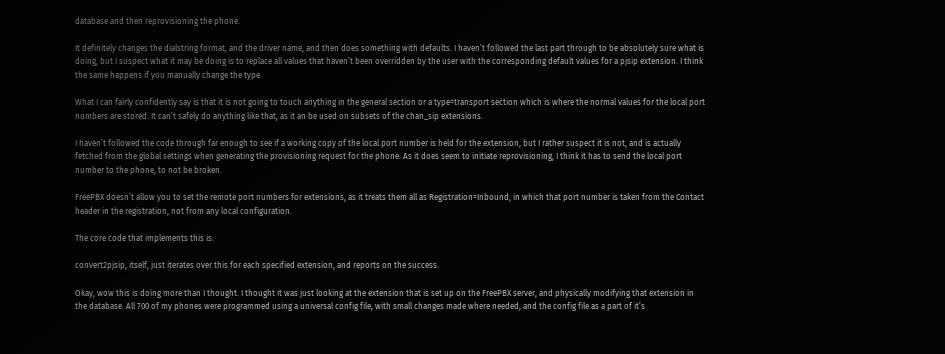database and then reprovisioning the phone.

It definitely changes the dialstring format, and the driver name, and then does something with defaults. I haven’t followed the last part through to be absolutely sure what is doing, but I suspect what it may be doing is to replace all values that haven’t been overridden by the user with the corresponding default values for a pjsip extension. I think the same happens if you manually change the type.

What I can fairly confidently say is that it is not going to touch anything in the general section or a type=transport section which is where the normal values for the local port numbers are stored. It can’t safely do anything like that, as it an be used on subsets of the chan_sip extensions.

I haven’t followed the code through far enough to see if a working copy of the local port number is held for the extension, but I rather suspect it is not, and is actually fetched from the global settings when generating the provisioning request for the phone. As it does seem to initiate reprovisioning, I think it has to send the local port number to the phone, to not be broken.

FreePBX doesn’t allow you to set the remote port numbers for extensions, as it treats them all as Registration=Inbound, in which that port number is taken from the Contact header in the registration, not from any local configuration.

The core code that implements this is:

convert2pjsip, itself, just iterates over this for each specified extension, and reports on the success.

Okay, wow this is doing more than I thought. I thought it was just looking at the extension that is set up on the FreePBX server, and physically modifying that extension in the database. All 700 of my phones were programmed using a universal config file, with small changes made where needed, and the config file as a part of it’s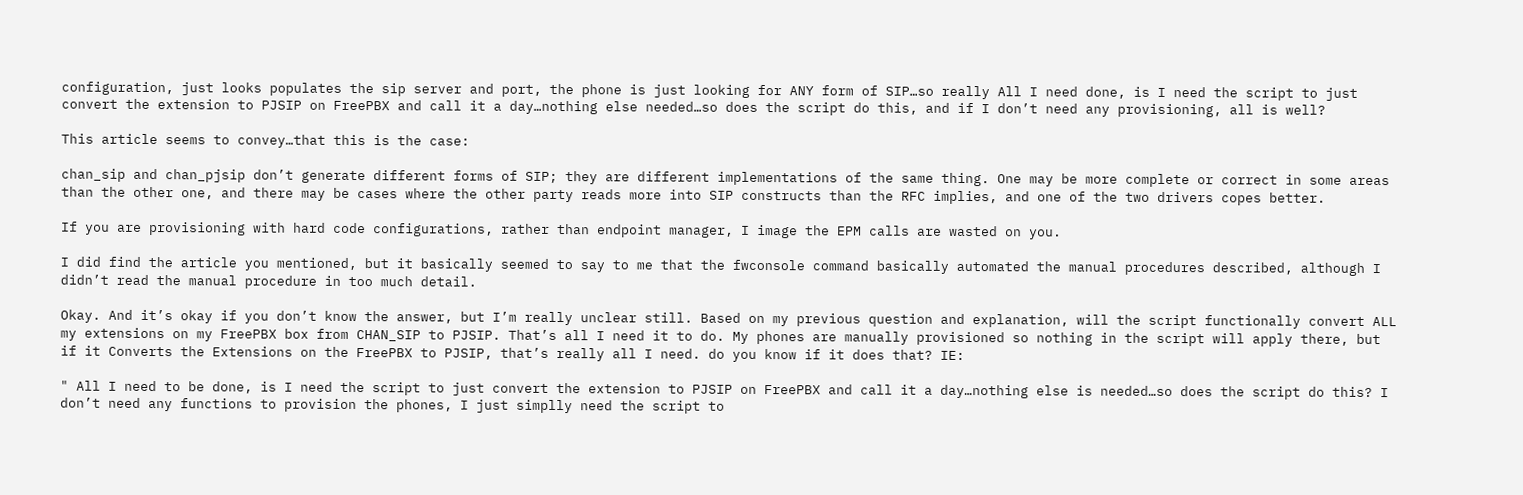configuration, just looks populates the sip server and port, the phone is just looking for ANY form of SIP…so really All I need done, is I need the script to just convert the extension to PJSIP on FreePBX and call it a day…nothing else needed…so does the script do this, and if I don’t need any provisioning, all is well?

This article seems to convey…that this is the case:

chan_sip and chan_pjsip don’t generate different forms of SIP; they are different implementations of the same thing. One may be more complete or correct in some areas than the other one, and there may be cases where the other party reads more into SIP constructs than the RFC implies, and one of the two drivers copes better.

If you are provisioning with hard code configurations, rather than endpoint manager, I image the EPM calls are wasted on you.

I did find the article you mentioned, but it basically seemed to say to me that the fwconsole command basically automated the manual procedures described, although I didn’t read the manual procedure in too much detail.

Okay. And it’s okay if you don’t know the answer, but I’m really unclear still. Based on my previous question and explanation, will the script functionally convert ALL my extensions on my FreePBX box from CHAN_SIP to PJSIP. That’s all I need it to do. My phones are manually provisioned so nothing in the script will apply there, but if it Converts the Extensions on the FreePBX to PJSIP, that’s really all I need. do you know if it does that? IE:

" All I need to be done, is I need the script to just convert the extension to PJSIP on FreePBX and call it a day…nothing else is needed…so does the script do this? I don’t need any functions to provision the phones, I just simplly need the script to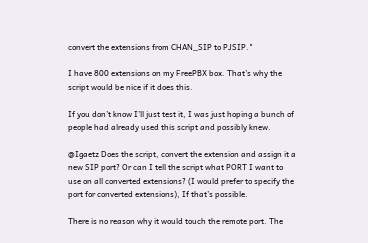convert the extensions from CHAN_SIP to PJSIP."

I have 800 extensions on my FreePBX box. That’s why the script would be nice if it does this.

If you don’t know I’ll just test it, I was just hoping a bunch of people had already used this script and possibly knew.

@Igaetz Does the script, convert the extension and assign it a new SIP port? Or can I tell the script what PORT I want to use on all converted extensions? (I would prefer to specify the port for converted extensions), If that’s possible.

There is no reason why it would touch the remote port. The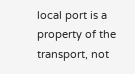local port is a property of the transport, not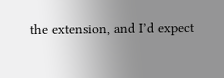the extension, and I’d expect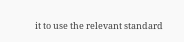it to use the relevant standard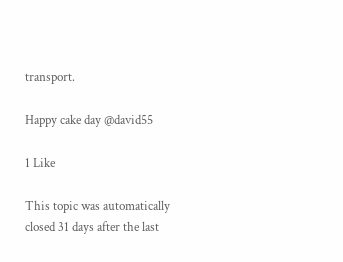transport.

Happy cake day @david55

1 Like

This topic was automatically closed 31 days after the last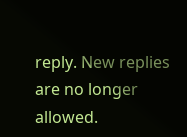reply. New replies are no longer allowed.